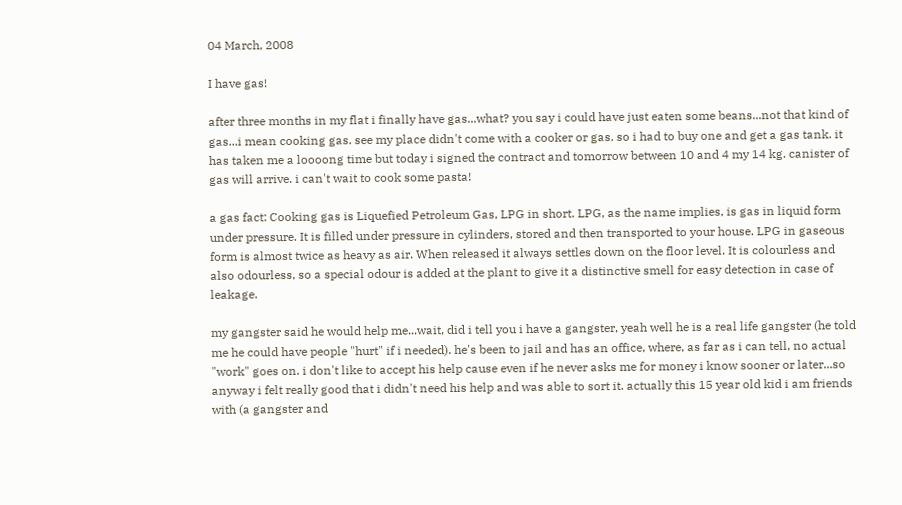04 March, 2008

I have gas!

after three months in my flat i finally have gas...what? you say i could have just eaten some beans...not that kind of gas...i mean cooking gas. see my place didn't come with a cooker or gas. so i had to buy one and get a gas tank. it has taken me a loooong time but today i signed the contract and tomorrow between 10 and 4 my 14 kg. canister of gas will arrive. i can't wait to cook some pasta!

a gas fact: Cooking gas is Liquefied Petroleum Gas, LPG in short. LPG, as the name implies, is gas in liquid form under pressure. It is filled under pressure in cylinders, stored and then transported to your house. LPG in gaseous form is almost twice as heavy as air. When released it always settles down on the floor level. It is colourless and also odourless, so a special odour is added at the plant to give it a distinctive smell for easy detection in case of leakage.

my gangster said he would help me...wait, did i tell you i have a gangster, yeah well he is a real life gangster (he told me he could have people "hurt" if i needed). he's been to jail and has an office, where, as far as i can tell, no actual "work" goes on. i don't like to accept his help cause even if he never asks me for money i know sooner or later...so anyway i felt really good that i didn't need his help and was able to sort it. actually this 15 year old kid i am friends with (a gangster and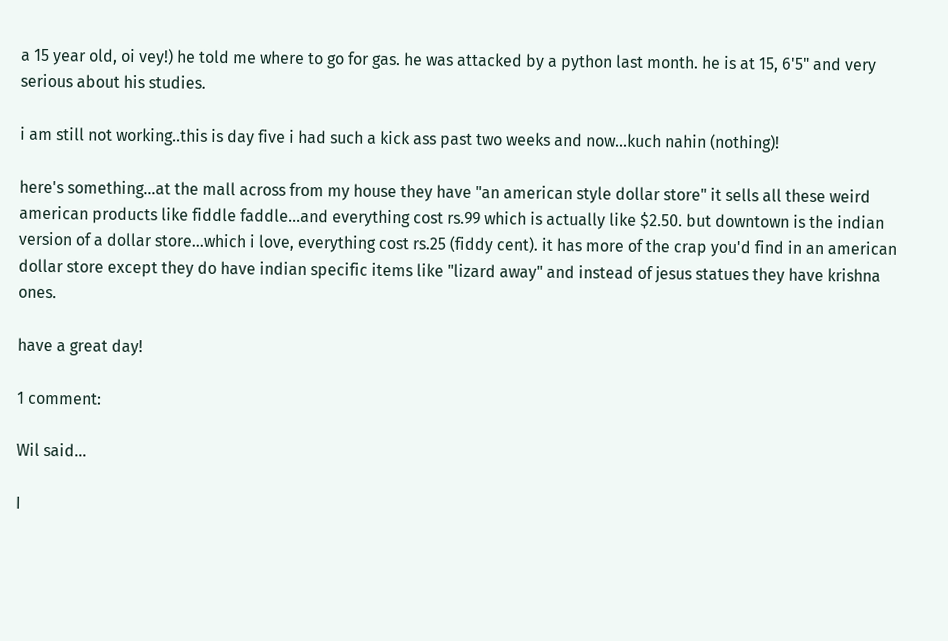a 15 year old, oi vey!) he told me where to go for gas. he was attacked by a python last month. he is at 15, 6'5" and very serious about his studies.

i am still not working..this is day five i had such a kick ass past two weeks and now...kuch nahin (nothing)!

here's something...at the mall across from my house they have "an american style dollar store" it sells all these weird american products like fiddle faddle...and everything cost rs.99 which is actually like $2.50. but downtown is the indian version of a dollar store...which i love, everything cost rs.25 (fiddy cent). it has more of the crap you'd find in an american dollar store except they do have indian specific items like "lizard away" and instead of jesus statues they have krishna ones.

have a great day!

1 comment:

Wil said...

I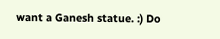want a Ganesh statue. :) Do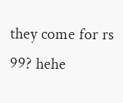they come for rs 99? hehe